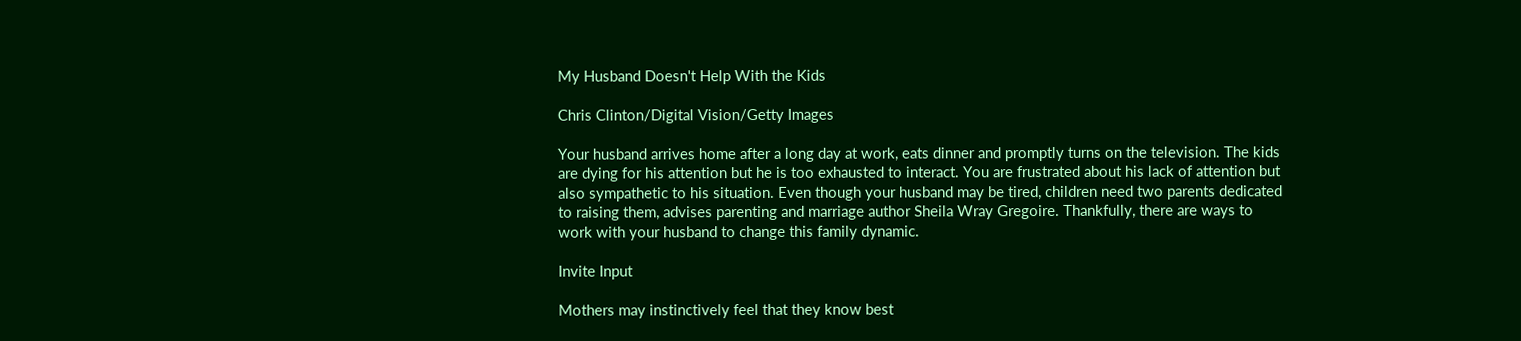My Husband Doesn't Help With the Kids

Chris Clinton/Digital Vision/Getty Images

Your husband arrives home after a long day at work, eats dinner and promptly turns on the television. The kids are dying for his attention but he is too exhausted to interact. You are frustrated about his lack of attention but also sympathetic to his situation. Even though your husband may be tired, children need two parents dedicated to raising them, advises parenting and marriage author Sheila Wray Gregoire. Thankfully, there are ways to work with your husband to change this family dynamic.

Invite Input

Mothers may instinctively feel that they know best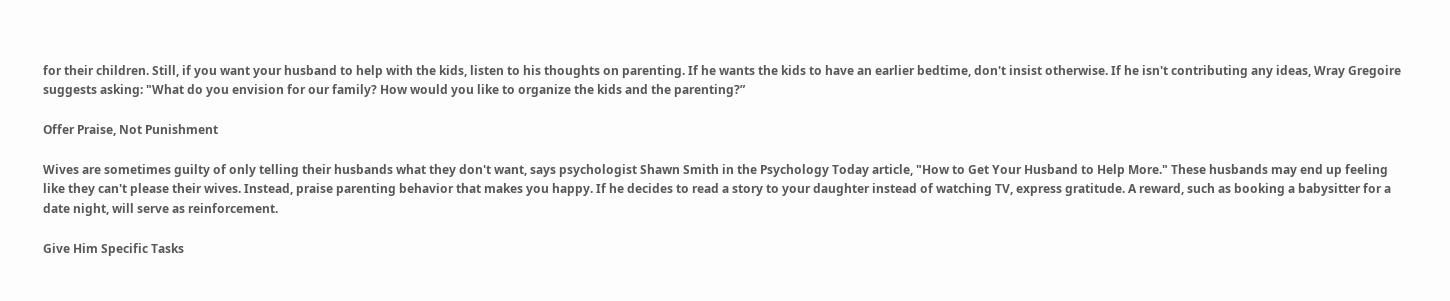for their children. Still, if you want your husband to help with the kids, listen to his thoughts on parenting. If he wants the kids to have an earlier bedtime, don't insist otherwise. If he isn't contributing any ideas, Wray Gregoire suggests asking: "What do you envision for our family? How would you like to organize the kids and the parenting?”

Offer Praise, Not Punishment

Wives are sometimes guilty of only telling their husbands what they don't want, says psychologist Shawn Smith in the Psychology Today article, "How to Get Your Husband to Help More." These husbands may end up feeling like they can't please their wives. Instead, praise parenting behavior that makes you happy. If he decides to read a story to your daughter instead of watching TV, express gratitude. A reward, such as booking a babysitter for a date night, will serve as reinforcement.

Give Him Specific Tasks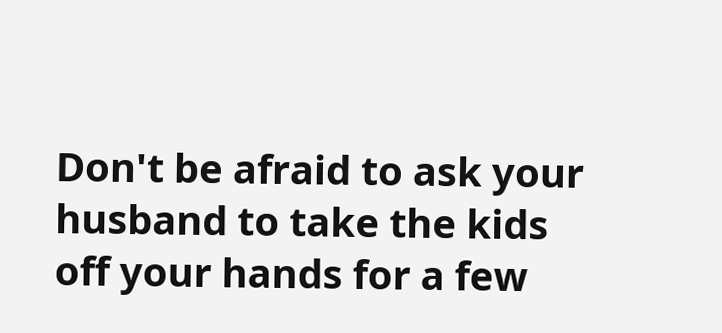Don't be afraid to ask your husband to take the kids off your hands for a few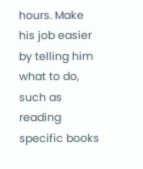hours. Make his job easier by telling him what to do, such as reading specific books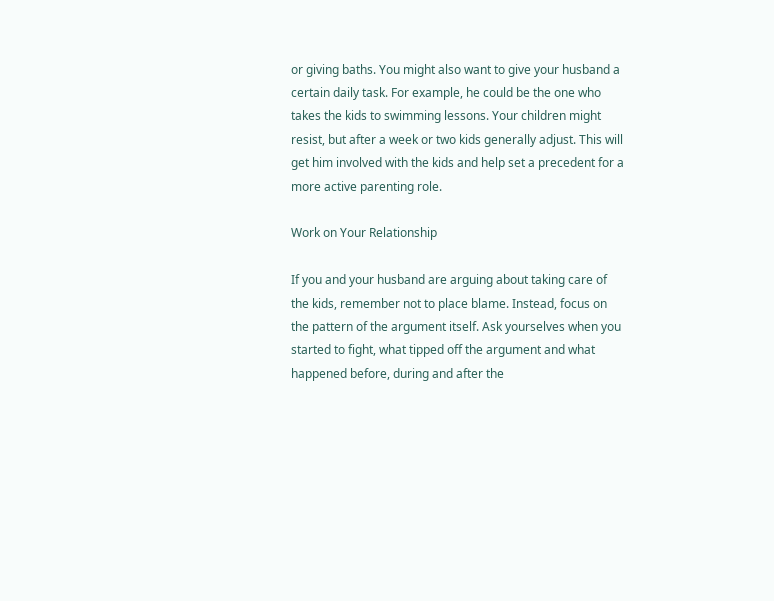or giving baths. You might also want to give your husband a certain daily task. For example, he could be the one who takes the kids to swimming lessons. Your children might resist, but after a week or two kids generally adjust. This will get him involved with the kids and help set a precedent for a more active parenting role.

Work on Your Relationship

If you and your husband are arguing about taking care of the kids, remember not to place blame. Instead, focus on the pattern of the argument itself. Ask yourselves when you started to fight, what tipped off the argument and what happened before, during and after the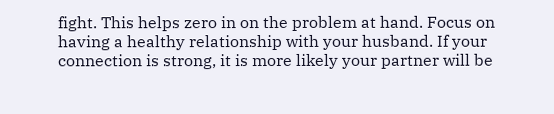fight. This helps zero in on the problem at hand. Focus on having a healthy relationship with your husband. If your connection is strong, it is more likely your partner will be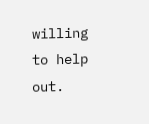willing to help out.